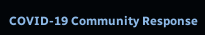COVID-19 Community Response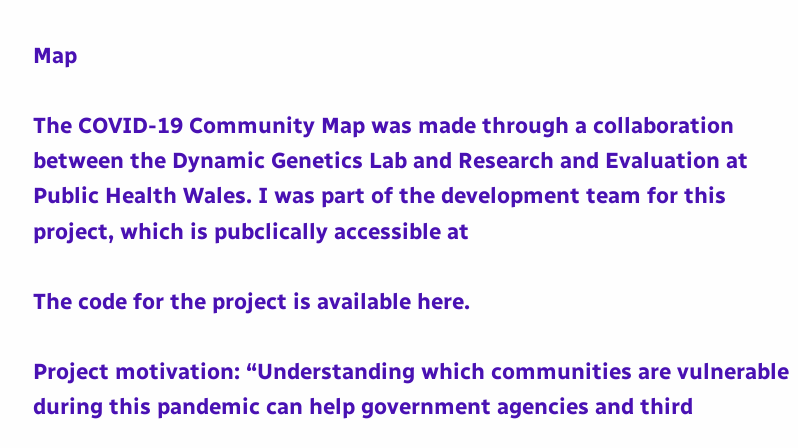Map

The COVID-19 Community Map was made through a collaboration between the Dynamic Genetics Lab and Research and Evaluation at Public Health Wales. I was part of the development team for this project, which is pubclically accessible at

The code for the project is available here.

Project motivation: “Understanding which communities are vulnerable during this pandemic can help government agencies and third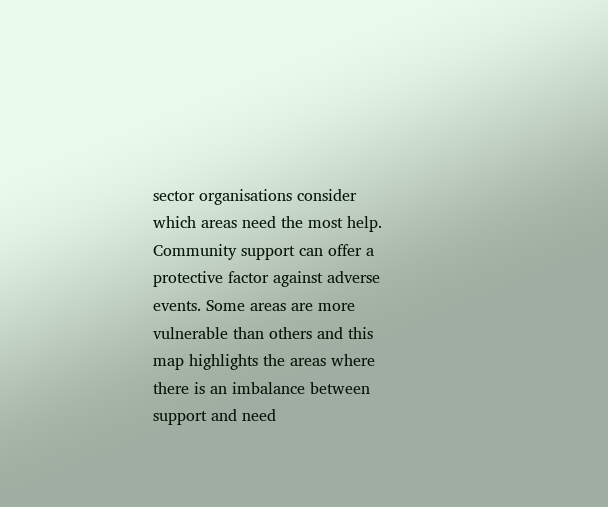sector organisations consider which areas need the most help. Community support can offer a protective factor against adverse events. Some areas are more vulnerable than others and this map highlights the areas where there is an imbalance between support and need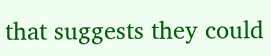that suggests they could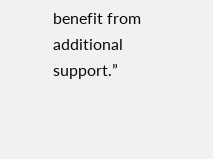benefit from additional support.”